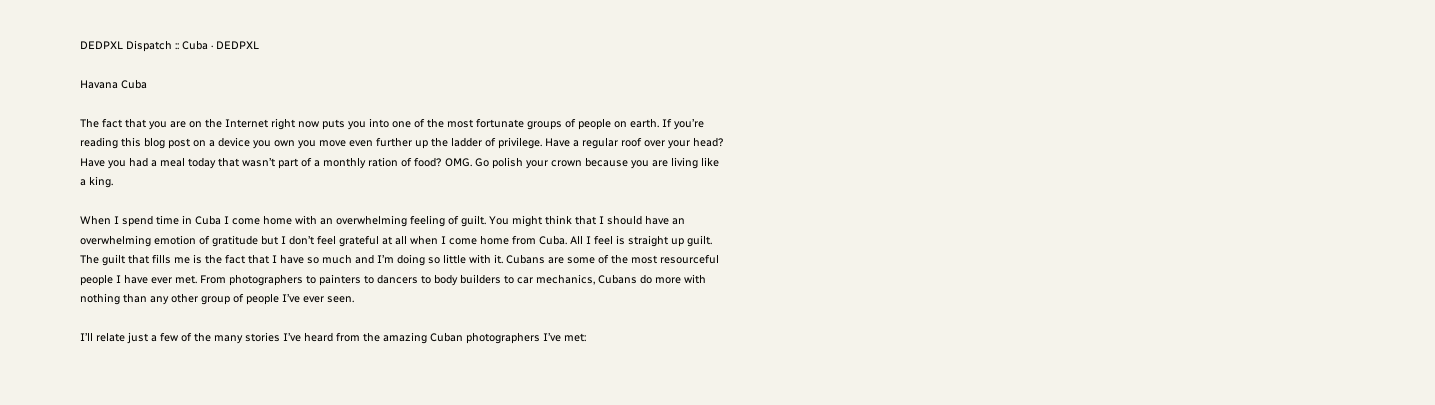DEDPXL Dispatch :: Cuba · DEDPXL

Havana Cuba

The fact that you are on the Internet right now puts you into one of the most fortunate groups of people on earth. If you’re reading this blog post on a device you own you move even further up the ladder of privilege. Have a regular roof over your head? Have you had a meal today that wasn’t part of a monthly ration of food? OMG. Go polish your crown because you are living like a king.

When I spend time in Cuba I come home with an overwhelming feeling of guilt. You might think that I should have an overwhelming emotion of gratitude but I don’t feel grateful at all when I come home from Cuba. All I feel is straight up guilt.  The guilt that fills me is the fact that I have so much and I’m doing so little with it. Cubans are some of the most resourceful people I have ever met. From photographers to painters to dancers to body builders to car mechanics, Cubans do more with nothing than any other group of people I’ve ever seen.

I’ll relate just a few of the many stories I’ve heard from the amazing Cuban photographers I’ve met: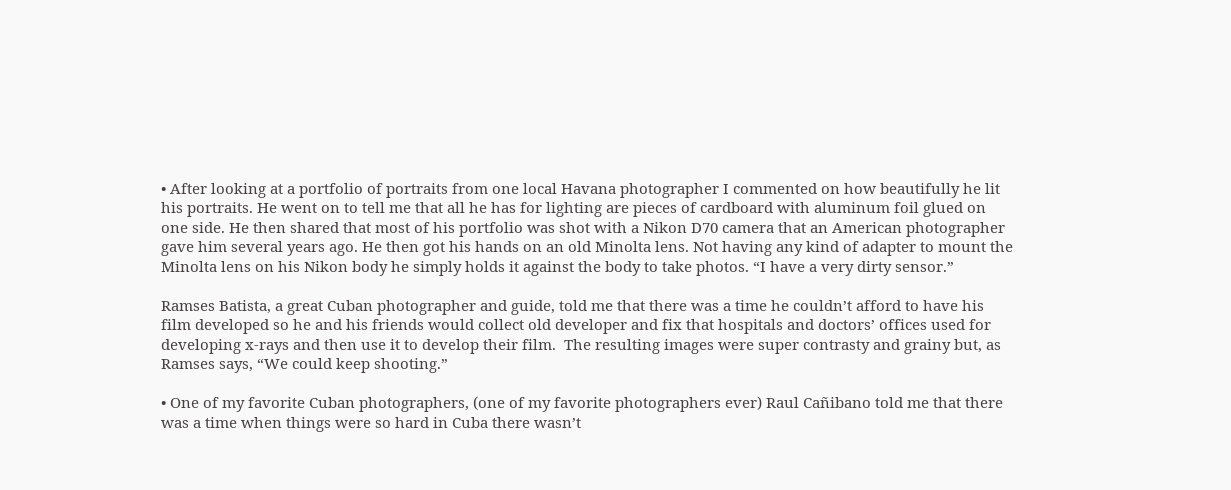• After looking at a portfolio of portraits from one local Havana photographer I commented on how beautifully he lit his portraits. He went on to tell me that all he has for lighting are pieces of cardboard with aluminum foil glued on one side. He then shared that most of his portfolio was shot with a Nikon D70 camera that an American photographer gave him several years ago. He then got his hands on an old Minolta lens. Not having any kind of adapter to mount the Minolta lens on his Nikon body he simply holds it against the body to take photos. “I have a very dirty sensor.”

Ramses Batista, a great Cuban photographer and guide, told me that there was a time he couldn’t afford to have his film developed so he and his friends would collect old developer and fix that hospitals and doctors’ offices used for developing x-rays and then use it to develop their film.  The resulting images were super contrasty and grainy but, as Ramses says, “We could keep shooting.”

• One of my favorite Cuban photographers, (one of my favorite photographers ever) Raul Cañibano told me that there was a time when things were so hard in Cuba there wasn’t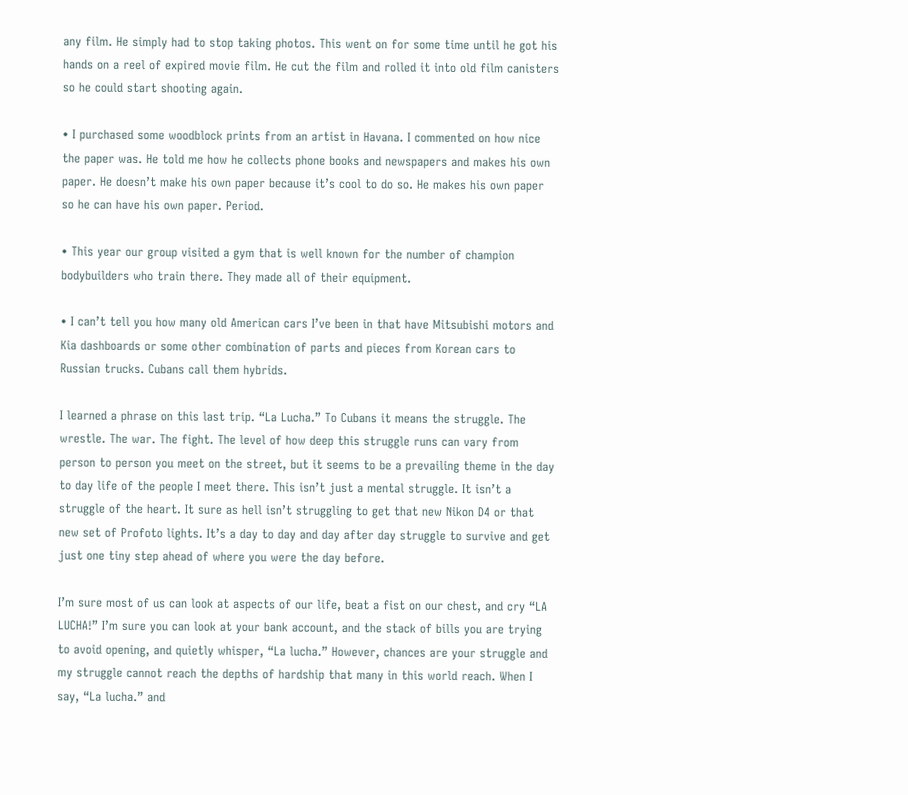any film. He simply had to stop taking photos. This went on for some time until he got his hands on a reel of expired movie film. He cut the film and rolled it into old film canisters so he could start shooting again.

• I purchased some woodblock prints from an artist in Havana. I commented on how nice the paper was. He told me how he collects phone books and newspapers and makes his own paper. He doesn’t make his own paper because it’s cool to do so. He makes his own paper so he can have his own paper. Period.

• This year our group visited a gym that is well known for the number of champion bodybuilders who train there. They made all of their equipment.

• I can’t tell you how many old American cars I’ve been in that have Mitsubishi motors and Kia dashboards or some other combination of parts and pieces from Korean cars to Russian trucks. Cubans call them hybrids.

I learned a phrase on this last trip. “La Lucha.” To Cubans it means the struggle. The wrestle. The war. The fight. The level of how deep this struggle runs can vary from person to person you meet on the street, but it seems to be a prevailing theme in the day to day life of the people I meet there. This isn’t just a mental struggle. It isn’t a struggle of the heart. It sure as hell isn’t struggling to get that new Nikon D4 or that new set of Profoto lights. It’s a day to day and day after day struggle to survive and get just one tiny step ahead of where you were the day before.

I’m sure most of us can look at aspects of our life, beat a fist on our chest, and cry “LA LUCHA!” I’m sure you can look at your bank account, and the stack of bills you are trying to avoid opening, and quietly whisper, “La lucha.” However, chances are your struggle and my struggle cannot reach the depths of hardship that many in this world reach. When I say, “La lucha.” and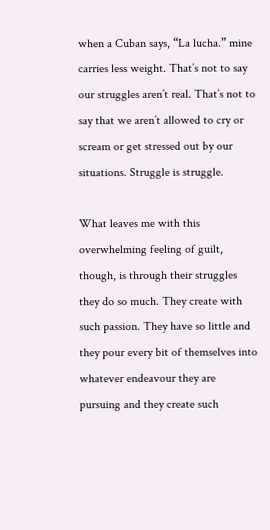when a Cuban says, “La lucha.” mine carries less weight. That’s not to say our struggles aren’t real. That’s not to say that we aren’t allowed to cry or scream or get stressed out by our situations. Struggle is struggle.

What leaves me with this overwhelming feeling of guilt, though, is through their struggles they do so much. They create with such passion. They have so little and they pour every bit of themselves into whatever endeavour they are pursuing and they create such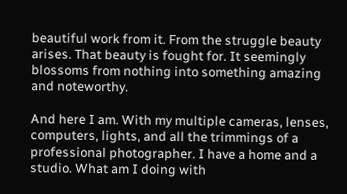beautiful work from it. From the struggle beauty arises. That beauty is fought for. It seemingly blossoms from nothing into something amazing and noteworthy.

And here I am. With my multiple cameras, lenses, computers, lights, and all the trimmings of a professional photographer. I have a home and a studio. What am I doing with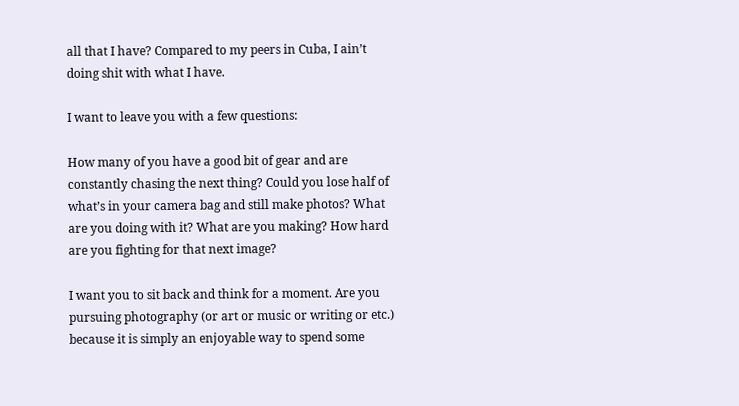all that I have? Compared to my peers in Cuba, I ain’t doing shit with what I have.

I want to leave you with a few questions:

How many of you have a good bit of gear and are constantly chasing the next thing? Could you lose half of what’s in your camera bag and still make photos? What are you doing with it? What are you making? How hard are you fighting for that next image?

I want you to sit back and think for a moment. Are you pursuing photography (or art or music or writing or etc.) because it is simply an enjoyable way to spend some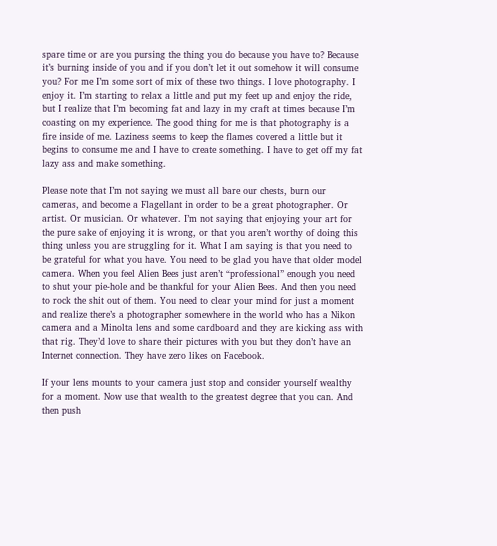spare time or are you pursing the thing you do because you have to? Because it’s burning inside of you and if you don’t let it out somehow it will consume you? For me I’m some sort of mix of these two things. I love photography. I enjoy it. I’m starting to relax a little and put my feet up and enjoy the ride, but I realize that I’m becoming fat and lazy in my craft at times because I’m coasting on my experience. The good thing for me is that photography is a fire inside of me. Laziness seems to keep the flames covered a little but it begins to consume me and I have to create something. I have to get off my fat lazy ass and make something.

Please note that I’m not saying we must all bare our chests, burn our cameras, and become a Flagellant in order to be a great photographer. Or artist. Or musician. Or whatever. I’m not saying that enjoying your art for the pure sake of enjoying it is wrong, or that you aren’t worthy of doing this thing unless you are struggling for it. What I am saying is that you need to be grateful for what you have. You need to be glad you have that older model camera. When you feel Alien Bees just aren’t “professional” enough you need to shut your pie-hole and be thankful for your Alien Bees. And then you need to rock the shit out of them. You need to clear your mind for just a moment and realize there’s a photographer somewhere in the world who has a Nikon camera and a Minolta lens and some cardboard and they are kicking ass with that rig. They’d love to share their pictures with you but they don’t have an Internet connection. They have zero likes on Facebook.

If your lens mounts to your camera just stop and consider yourself wealthy for a moment. Now use that wealth to the greatest degree that you can. And then push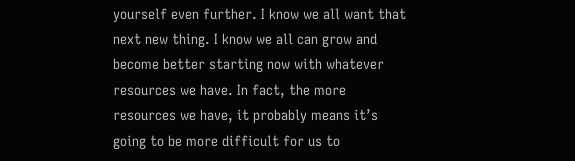yourself even further. I know we all want that next new thing. I know we all can grow and become better starting now with whatever resources we have. In fact, the more resources we have, it probably means it’s going to be more difficult for us to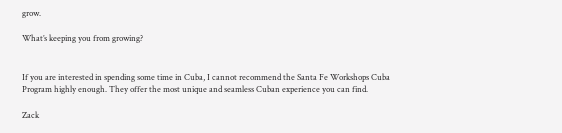grow.

What’s keeping you from growing?


If you are interested in spending some time in Cuba, I cannot recommend the Santa Fe Workshops Cuba Program highly enough. They offer the most unique and seamless Cuban experience you can find.

Zack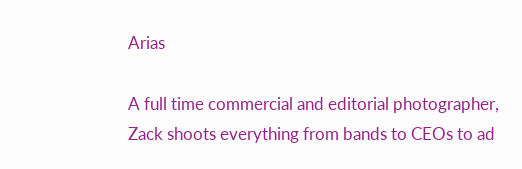Arias

A full time commercial and editorial photographer, Zack shoots everything from bands to CEOs to ad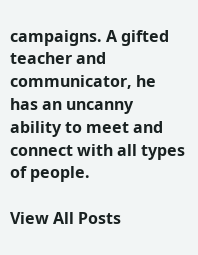campaigns. A gifted teacher and communicator, he has an uncanny ability to meet and connect with all types of people.

View All Posts